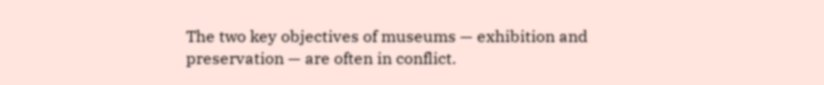The two key objectives of museums — exhibition and preservation — are often in conflict.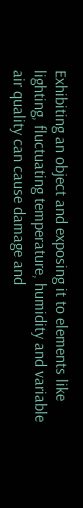Exhibiting an object and exposing it to elements like lighting, fluctuating temperature, humidity and variable air quality can cause damage and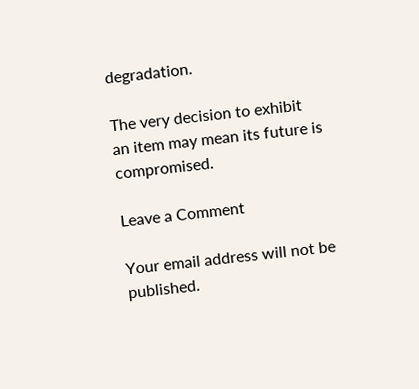degradation.

The very decision to exhibit an item may mean its future is compromised.

Leave a Comment

Your email address will not be published.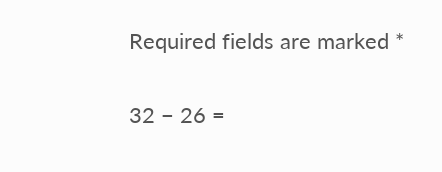Required fields are marked *

32 − 26 =